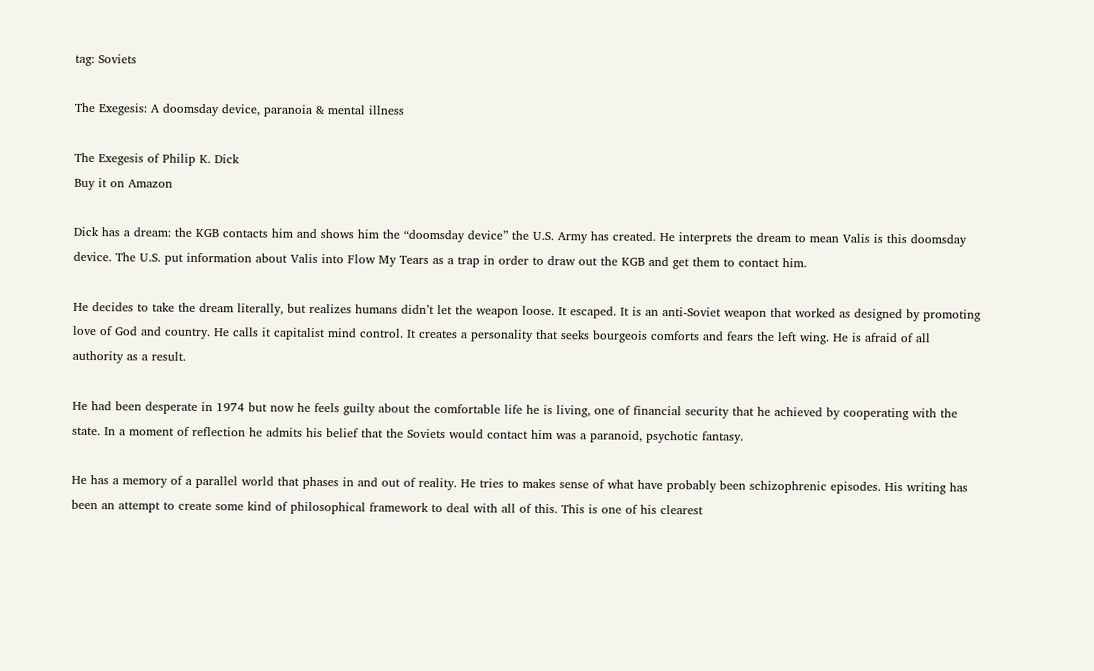tag: Soviets

The Exegesis: A doomsday device, paranoia & mental illness

The Exegesis of Philip K. Dick
Buy it on Amazon

Dick has a dream: the KGB contacts him and shows him the “doomsday device” the U.S. Army has created. He interprets the dream to mean Valis is this doomsday device. The U.S. put information about Valis into Flow My Tears as a trap in order to draw out the KGB and get them to contact him.

He decides to take the dream literally, but realizes humans didn’t let the weapon loose. It escaped. It is an anti-Soviet weapon that worked as designed by promoting love of God and country. He calls it capitalist mind control. It creates a personality that seeks bourgeois comforts and fears the left wing. He is afraid of all authority as a result.

He had been desperate in 1974 but now he feels guilty about the comfortable life he is living, one of financial security that he achieved by cooperating with the state. In a moment of reflection he admits his belief that the Soviets would contact him was a paranoid, psychotic fantasy.

He has a memory of a parallel world that phases in and out of reality. He tries to makes sense of what have probably been schizophrenic episodes. His writing has been an attempt to create some kind of philosophical framework to deal with all of this. This is one of his clearest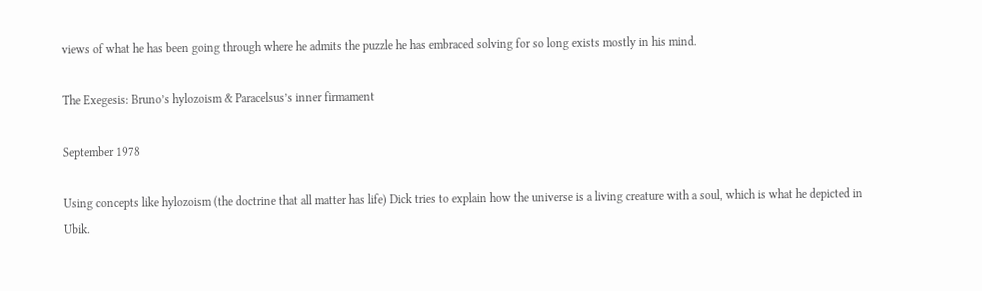views of what he has been going through where he admits the puzzle he has embraced solving for so long exists mostly in his mind.

The Exegesis: Bruno’s hylozoism & Paracelsus’s inner firmament

September 1978

Using concepts like hylozoism (the doctrine that all matter has life) Dick tries to explain how the universe is a living creature with a soul, which is what he depicted in Ubik.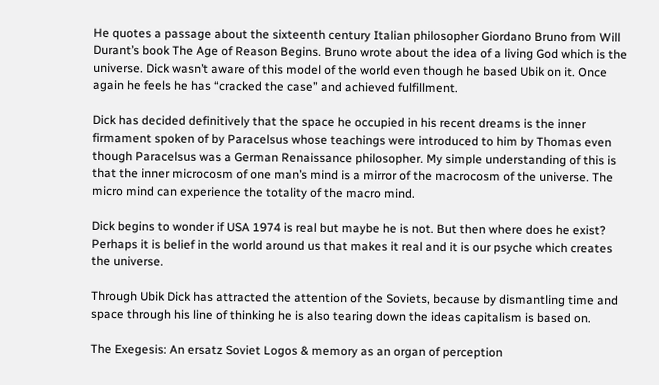He quotes a passage about the sixteenth century Italian philosopher Giordano Bruno from Will Durant’s book The Age of Reason Begins. Bruno wrote about the idea of a living God which is the universe. Dick wasn’t aware of this model of the world even though he based Ubik on it. Once again he feels he has “cracked the case” and achieved fulfillment.

Dick has decided definitively that the space he occupied in his recent dreams is the inner firmament spoken of by Paracelsus whose teachings were introduced to him by Thomas even though Paracelsus was a German Renaissance philosopher. My simple understanding of this is that the inner microcosm of one man’s mind is a mirror of the macrocosm of the universe. The micro mind can experience the totality of the macro mind.

Dick begins to wonder if USA 1974 is real but maybe he is not. But then where does he exist? Perhaps it is belief in the world around us that makes it real and it is our psyche which creates the universe.

Through Ubik Dick has attracted the attention of the Soviets, because by dismantling time and space through his line of thinking he is also tearing down the ideas capitalism is based on.

The Exegesis: An ersatz Soviet Logos & memory as an organ of perception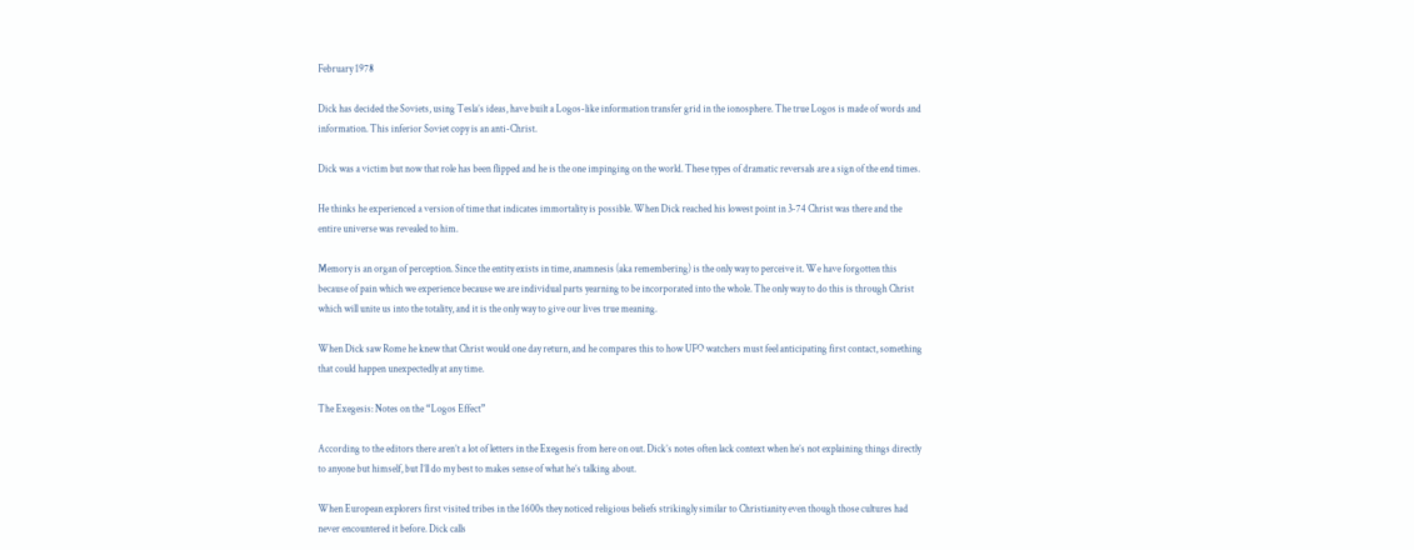February 1978

Dick has decided the Soviets, using Tesla’s ideas, have built a Logos-like information transfer grid in the ionosphere. The true Logos is made of words and information. This inferior Soviet copy is an anti-Christ.

Dick was a victim but now that role has been flipped and he is the one impinging on the world. These types of dramatic reversals are a sign of the end times.

He thinks he experienced a version of time that indicates immortality is possible. When Dick reached his lowest point in 3-74 Christ was there and the entire universe was revealed to him.

Memory is an organ of perception. Since the entity exists in time, anamnesis (aka remembering) is the only way to perceive it. We have forgotten this because of pain which we experience because we are individual parts yearning to be incorporated into the whole. The only way to do this is through Christ which will unite us into the totality, and it is the only way to give our lives true meaning.

When Dick saw Rome he knew that Christ would one day return, and he compares this to how UFO watchers must feel anticipating first contact, something that could happen unexpectedly at any time.

The Exegesis: Notes on the “Logos Effect”

According to the editors there aren’t a lot of letters in the Exegesis from here on out. Dick’s notes often lack context when he’s not explaining things directly to anyone but himself, but I’ll do my best to makes sense of what he’s talking about.

When European explorers first visited tribes in the 1600s they noticed religious beliefs strikingly similar to Christianity even though those cultures had never encountered it before. Dick calls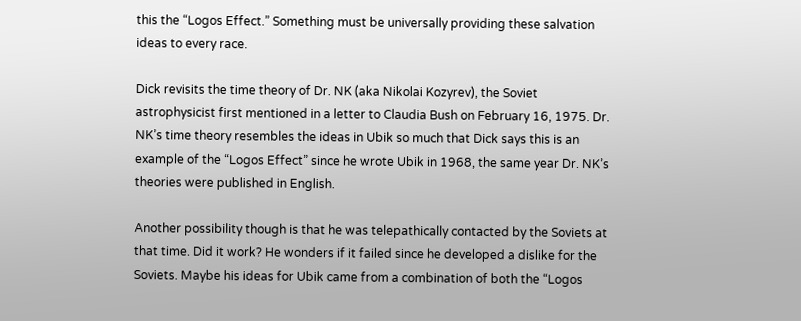this the “Logos Effect.” Something must be universally providing these salvation ideas to every race.

Dick revisits the time theory of Dr. NK (aka Nikolai Kozyrev), the Soviet astrophysicist first mentioned in a letter to Claudia Bush on February 16, 1975. Dr. NK’s time theory resembles the ideas in Ubik so much that Dick says this is an example of the “Logos Effect” since he wrote Ubik in 1968, the same year Dr. NK’s theories were published in English.

Another possibility though is that he was telepathically contacted by the Soviets at that time. Did it work? He wonders if it failed since he developed a dislike for the Soviets. Maybe his ideas for Ubik came from a combination of both the “Logos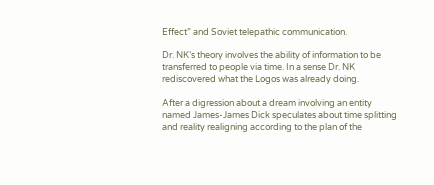Effect” and Soviet telepathic communication.

Dr. NK’s theory involves the ability of information to be transferred to people via time. In a sense Dr. NK rediscovered what the Logos was already doing.

After a digression about a dream involving an entity named James-James Dick speculates about time splitting and reality realigning according to the plan of the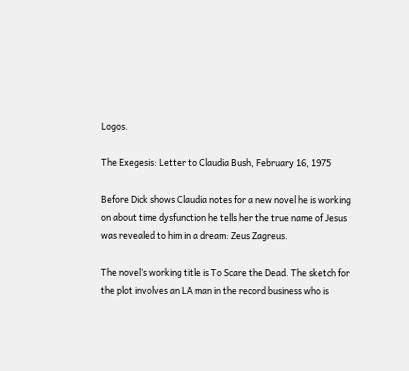Logos.

The Exegesis: Letter to Claudia Bush, February 16, 1975

Before Dick shows Claudia notes for a new novel he is working on about time dysfunction he tells her the true name of Jesus was revealed to him in a dream: Zeus Zagreus.

The novel’s working title is To Scare the Dead. The sketch for the plot involves an LA man in the record business who is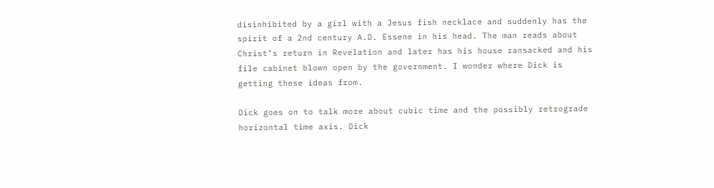disinhibited by a girl with a Jesus fish necklace and suddenly has the spirit of a 2nd century A.D. Essene in his head. The man reads about Christ’s return in Revelation and later has his house ransacked and his file cabinet blown open by the government. I wonder where Dick is getting these ideas from.

Dick goes on to talk more about cubic time and the possibly retrograde horizontal time axis. Dick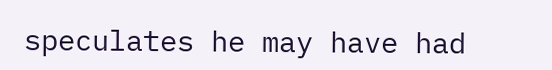speculates he may have had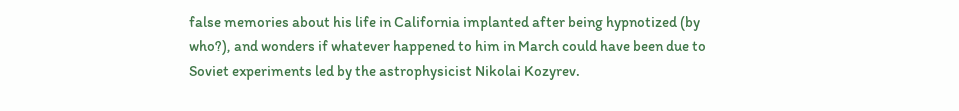false memories about his life in California implanted after being hypnotized (by who?), and wonders if whatever happened to him in March could have been due to Soviet experiments led by the astrophysicist Nikolai Kozyrev.